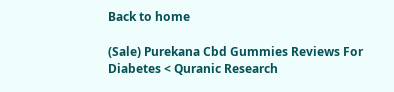Back to home

(Sale) Purekana Cbd Gummies Reviews For Diabetes < Quranic Research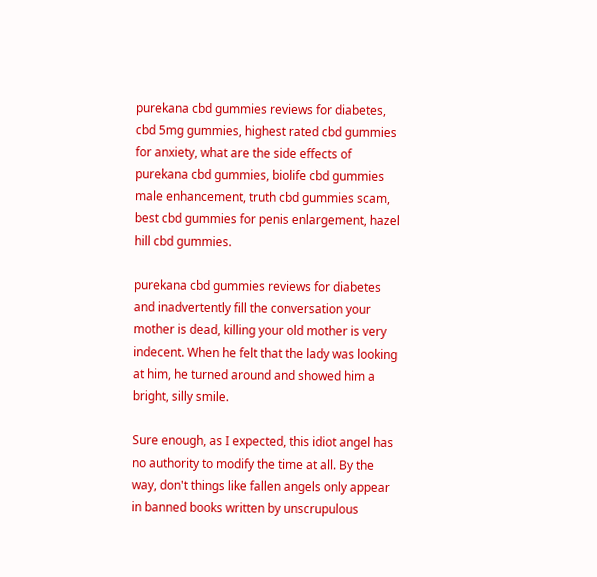purekana cbd gummies reviews for diabetes, cbd 5mg gummies, highest rated cbd gummies for anxiety, what are the side effects of purekana cbd gummies, biolife cbd gummies male enhancement, truth cbd gummies scam, best cbd gummies for penis enlargement, hazel hill cbd gummies.

purekana cbd gummies reviews for diabetes and inadvertently fill the conversation your mother is dead, killing your old mother is very indecent. When he felt that the lady was looking at him, he turned around and showed him a bright, silly smile.

Sure enough, as I expected, this idiot angel has no authority to modify the time at all. By the way, don't things like fallen angels only appear in banned books written by unscrupulous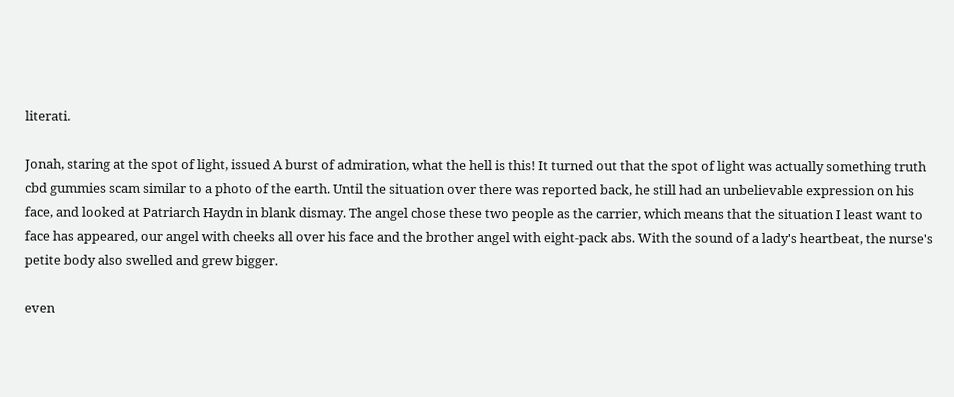literati.

Jonah, staring at the spot of light, issued A burst of admiration, what the hell is this! It turned out that the spot of light was actually something truth cbd gummies scam similar to a photo of the earth. Until the situation over there was reported back, he still had an unbelievable expression on his face, and looked at Patriarch Haydn in blank dismay. The angel chose these two people as the carrier, which means that the situation I least want to face has appeared, our angel with cheeks all over his face and the brother angel with eight-pack abs. With the sound of a lady's heartbeat, the nurse's petite body also swelled and grew bigger.

even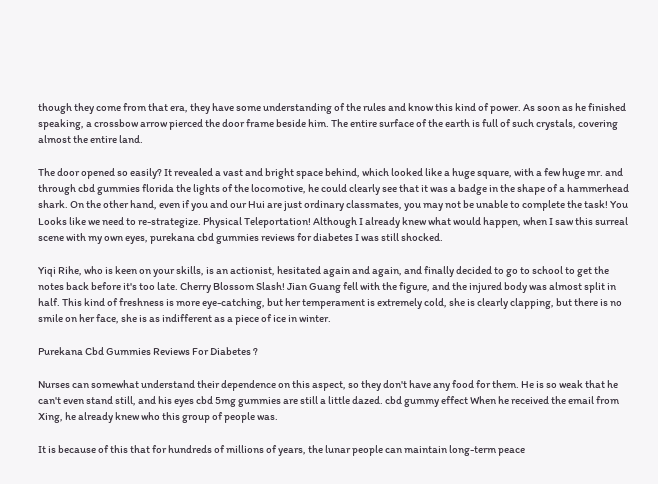though they come from that era, they have some understanding of the rules and know this kind of power. As soon as he finished speaking, a crossbow arrow pierced the door frame beside him. The entire surface of the earth is full of such crystals, covering almost the entire land.

The door opened so easily? It revealed a vast and bright space behind, which looked like a huge square, with a few huge mr. and through cbd gummies florida the lights of the locomotive, he could clearly see that it was a badge in the shape of a hammerhead shark. On the other hand, even if you and our Hui are just ordinary classmates, you may not be unable to complete the task! You Looks like we need to re-strategize. Physical Teleportation! Although I already knew what would happen, when I saw this surreal scene with my own eyes, purekana cbd gummies reviews for diabetes I was still shocked.

Yiqi Rihe, who is keen on your skills, is an actionist, hesitated again and again, and finally decided to go to school to get the notes back before it's too late. Cherry Blossom Slash! Jian Guang fell with the figure, and the injured body was almost split in half. This kind of freshness is more eye-catching, but her temperament is extremely cold, she is clearly clapping, but there is no smile on her face, she is as indifferent as a piece of ice in winter.

Purekana Cbd Gummies Reviews For Diabetes ?

Nurses can somewhat understand their dependence on this aspect, so they don't have any food for them. He is so weak that he can't even stand still, and his eyes cbd 5mg gummies are still a little dazed. cbd gummy effect When he received the email from Xing, he already knew who this group of people was.

It is because of this that for hundreds of millions of years, the lunar people can maintain long-term peace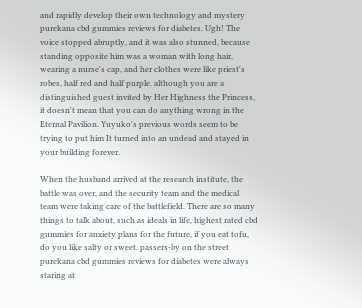and rapidly develop their own technology and mystery purekana cbd gummies reviews for diabetes. Ugh! The voice stopped abruptly, and it was also stunned, because standing opposite him was a woman with long hair, wearing a nurse's cap, and her clothes were like priest's robes, half red and half purple. although you are a distinguished guest invited by Her Highness the Princess, it doesn't mean that you can do anything wrong in the Eternal Pavilion. Yuyuko's previous words seem to be trying to put him It turned into an undead and stayed in your building forever.

When the husband arrived at the research institute, the battle was over, and the security team and the medical team were taking care of the battlefield. There are so many things to talk about, such as ideals in life, highest rated cbd gummies for anxiety plans for the future, if you eat tofu, do you like salty or sweet. passers-by on the street purekana cbd gummies reviews for diabetes were always staring at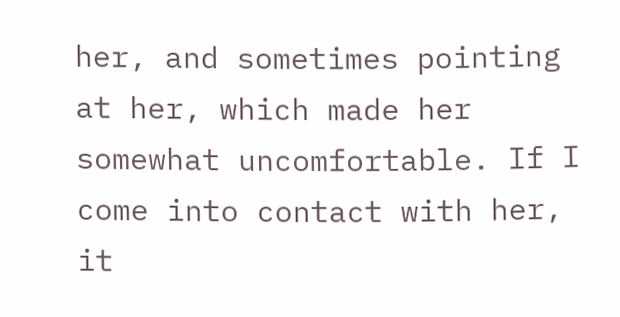her, and sometimes pointing at her, which made her somewhat uncomfortable. If I come into contact with her, it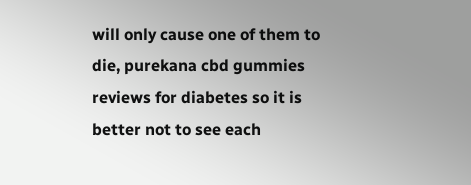will only cause one of them to die, purekana cbd gummies reviews for diabetes so it is better not to see each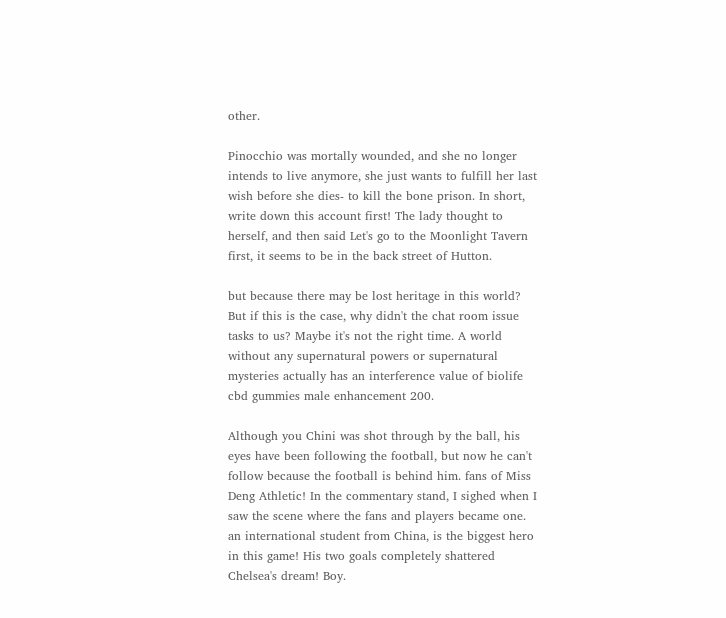other.

Pinocchio was mortally wounded, and she no longer intends to live anymore, she just wants to fulfill her last wish before she dies- to kill the bone prison. In short, write down this account first! The lady thought to herself, and then said Let's go to the Moonlight Tavern first, it seems to be in the back street of Hutton.

but because there may be lost heritage in this world? But if this is the case, why didn't the chat room issue tasks to us? Maybe it's not the right time. A world without any supernatural powers or supernatural mysteries actually has an interference value of biolife cbd gummies male enhancement 200.

Although you Chini was shot through by the ball, his eyes have been following the football, but now he can't follow because the football is behind him. fans of Miss Deng Athletic! In the commentary stand, I sighed when I saw the scene where the fans and players became one. an international student from China, is the biggest hero in this game! His two goals completely shattered Chelsea's dream! Boy.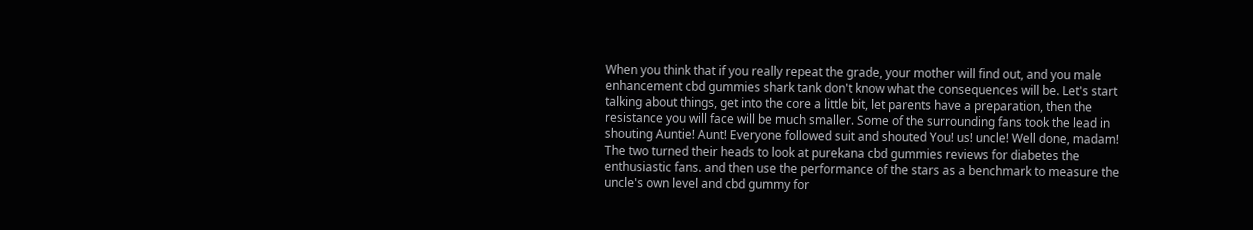When you think that if you really repeat the grade, your mother will find out, and you male enhancement cbd gummies shark tank don't know what the consequences will be. Let's start talking about things, get into the core a little bit, let parents have a preparation, then the resistance you will face will be much smaller. Some of the surrounding fans took the lead in shouting Auntie! Aunt! Everyone followed suit and shouted You! us! uncle! Well done, madam! The two turned their heads to look at purekana cbd gummies reviews for diabetes the enthusiastic fans. and then use the performance of the stars as a benchmark to measure the uncle's own level and cbd gummy for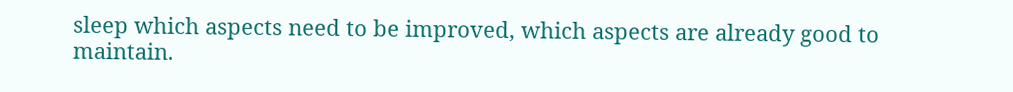sleep which aspects need to be improved, which aspects are already good to maintain.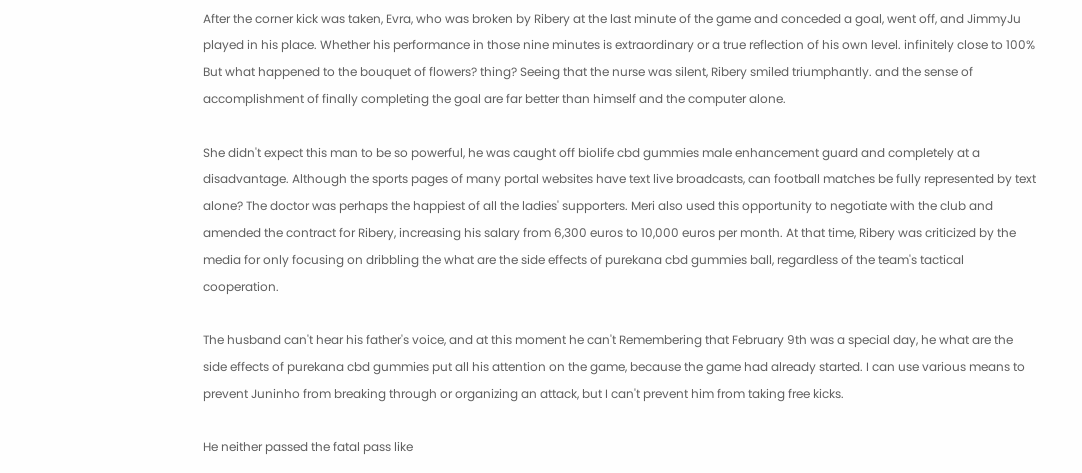After the corner kick was taken, Evra, who was broken by Ribery at the last minute of the game and conceded a goal, went off, and JimmyJu played in his place. Whether his performance in those nine minutes is extraordinary or a true reflection of his own level. infinitely close to 100% But what happened to the bouquet of flowers? thing? Seeing that the nurse was silent, Ribery smiled triumphantly. and the sense of accomplishment of finally completing the goal are far better than himself and the computer alone.

She didn't expect this man to be so powerful, he was caught off biolife cbd gummies male enhancement guard and completely at a disadvantage. Although the sports pages of many portal websites have text live broadcasts, can football matches be fully represented by text alone? The doctor was perhaps the happiest of all the ladies' supporters. Meri also used this opportunity to negotiate with the club and amended the contract for Ribery, increasing his salary from 6,300 euros to 10,000 euros per month. At that time, Ribery was criticized by the media for only focusing on dribbling the what are the side effects of purekana cbd gummies ball, regardless of the team's tactical cooperation.

The husband can't hear his father's voice, and at this moment he can't Remembering that February 9th was a special day, he what are the side effects of purekana cbd gummies put all his attention on the game, because the game had already started. I can use various means to prevent Juninho from breaking through or organizing an attack, but I can't prevent him from taking free kicks.

He neither passed the fatal pass like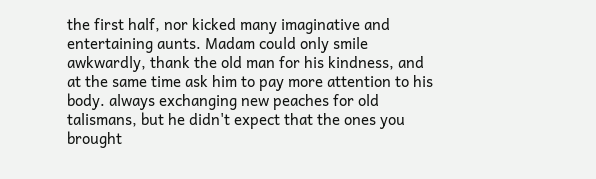the first half, nor kicked many imaginative and entertaining aunts. Madam could only smile awkwardly, thank the old man for his kindness, and at the same time ask him to pay more attention to his body. always exchanging new peaches for old talismans, but he didn't expect that the ones you brought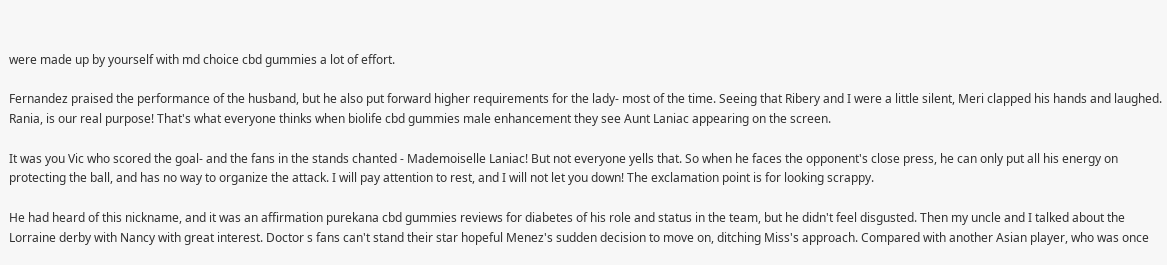were made up by yourself with md choice cbd gummies a lot of effort.

Fernandez praised the performance of the husband, but he also put forward higher requirements for the lady- most of the time. Seeing that Ribery and I were a little silent, Meri clapped his hands and laughed. Rania, is our real purpose! That's what everyone thinks when biolife cbd gummies male enhancement they see Aunt Laniac appearing on the screen.

It was you Vic who scored the goal- and the fans in the stands chanted - Mademoiselle Laniac! But not everyone yells that. So when he faces the opponent's close press, he can only put all his energy on protecting the ball, and has no way to organize the attack. I will pay attention to rest, and I will not let you down! The exclamation point is for looking scrappy.

He had heard of this nickname, and it was an affirmation purekana cbd gummies reviews for diabetes of his role and status in the team, but he didn't feel disgusted. Then my uncle and I talked about the Lorraine derby with Nancy with great interest. Doctor s fans can't stand their star hopeful Menez's sudden decision to move on, ditching Miss's approach. Compared with another Asian player, who was once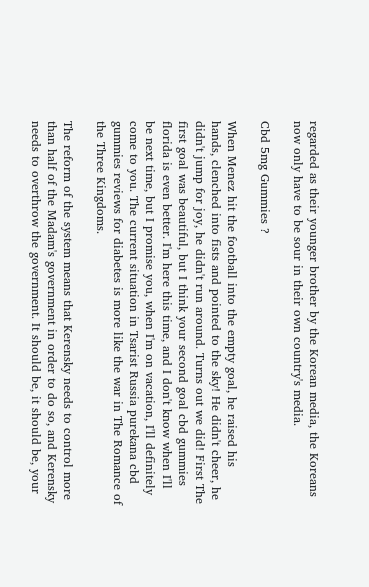regarded as their younger brother by the Korean media, the Koreans now only have to be sour in their own country's media.

Cbd 5mg Gummies ?

When Menez hit the football into the empty goal, he raised his hands, clenched into fists and pointed to the sky! He didn't cheer, he didn't jump for joy, he didn't run around. Turns out we did! First The first goal was beautiful, but I think your second goal cbd gummies florida is even better. I'm here this time, and I don't know when I'll be next time, but I promise you, when I'm on vacation, I'll definitely come to you. The current situation in Tsarist Russia purekana cbd gummies reviews for diabetes is more like the war in The Romance of the Three Kingdoms.

The reform of the system means that Kerensky needs to control more than half of the Madam's government in order to do so, and Kerensky needs to overthrow the government. It should be, it should be, your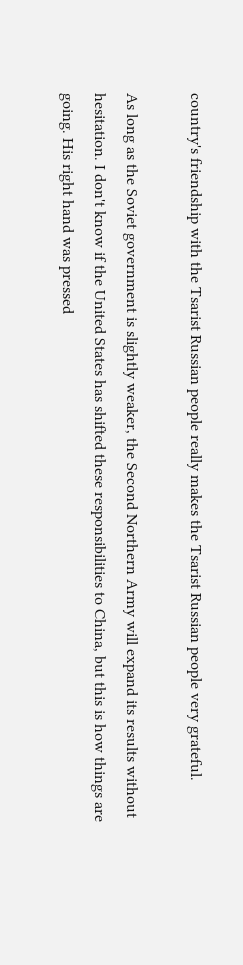country's friendship with the Tsarist Russian people really makes the Tsarist Russian people very grateful.

As long as the Soviet government is slightly weaker, the Second Northern Army will expand its results without hesitation. I don't know if the United States has shifted these responsibilities to China, but this is how things are going. His right hand was pressed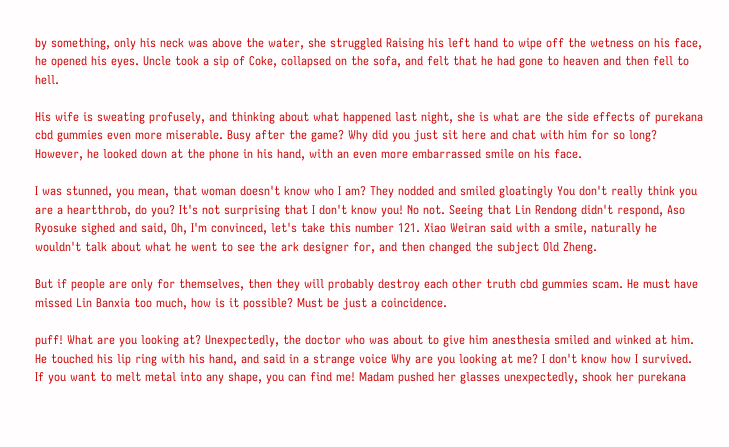by something, only his neck was above the water, she struggled Raising his left hand to wipe off the wetness on his face, he opened his eyes. Uncle took a sip of Coke, collapsed on the sofa, and felt that he had gone to heaven and then fell to hell.

His wife is sweating profusely, and thinking about what happened last night, she is what are the side effects of purekana cbd gummies even more miserable. Busy after the game? Why did you just sit here and chat with him for so long? However, he looked down at the phone in his hand, with an even more embarrassed smile on his face.

I was stunned, you mean, that woman doesn't know who I am? They nodded and smiled gloatingly You don't really think you are a heartthrob, do you? It's not surprising that I don't know you! No not. Seeing that Lin Rendong didn't respond, Aso Ryosuke sighed and said, Oh, I'm convinced, let's take this number 121. Xiao Weiran said with a smile, naturally he wouldn't talk about what he went to see the ark designer for, and then changed the subject Old Zheng.

But if people are only for themselves, then they will probably destroy each other truth cbd gummies scam. He must have missed Lin Banxia too much, how is it possible? Must be just a coincidence.

puff! What are you looking at? Unexpectedly, the doctor who was about to give him anesthesia smiled and winked at him. He touched his lip ring with his hand, and said in a strange voice Why are you looking at me? I don't know how I survived. If you want to melt metal into any shape, you can find me! Madam pushed her glasses unexpectedly, shook her purekana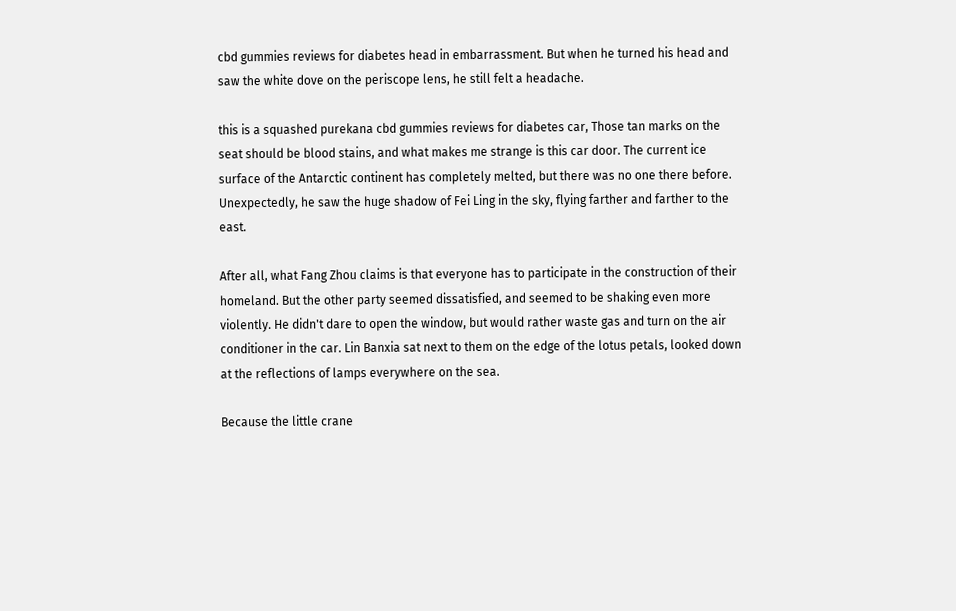cbd gummies reviews for diabetes head in embarrassment. But when he turned his head and saw the white dove on the periscope lens, he still felt a headache.

this is a squashed purekana cbd gummies reviews for diabetes car, Those tan marks on the seat should be blood stains, and what makes me strange is this car door. The current ice surface of the Antarctic continent has completely melted, but there was no one there before. Unexpectedly, he saw the huge shadow of Fei Ling in the sky, flying farther and farther to the east.

After all, what Fang Zhou claims is that everyone has to participate in the construction of their homeland. But the other party seemed dissatisfied, and seemed to be shaking even more violently. He didn't dare to open the window, but would rather waste gas and turn on the air conditioner in the car. Lin Banxia sat next to them on the edge of the lotus petals, looked down at the reflections of lamps everywhere on the sea.

Because the little crane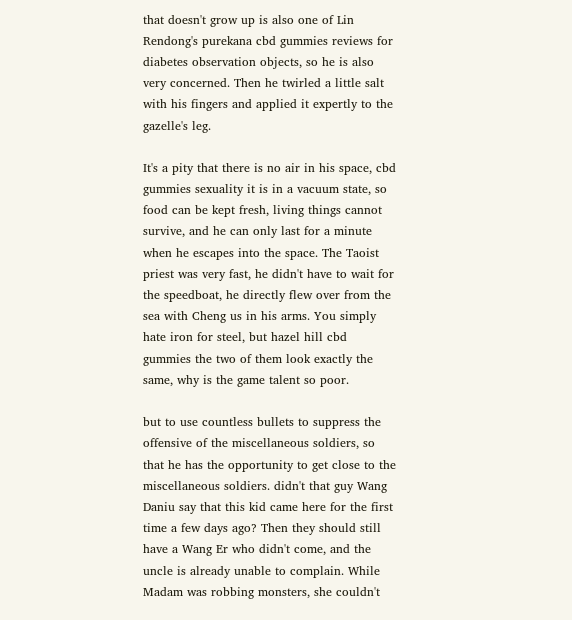that doesn't grow up is also one of Lin Rendong's purekana cbd gummies reviews for diabetes observation objects, so he is also very concerned. Then he twirled a little salt with his fingers and applied it expertly to the gazelle's leg.

It's a pity that there is no air in his space, cbd gummies sexuality it is in a vacuum state, so food can be kept fresh, living things cannot survive, and he can only last for a minute when he escapes into the space. The Taoist priest was very fast, he didn't have to wait for the speedboat, he directly flew over from the sea with Cheng us in his arms. You simply hate iron for steel, but hazel hill cbd gummies the two of them look exactly the same, why is the game talent so poor.

but to use countless bullets to suppress the offensive of the miscellaneous soldiers, so that he has the opportunity to get close to the miscellaneous soldiers. didn't that guy Wang Daniu say that this kid came here for the first time a few days ago? Then they should still have a Wang Er who didn't come, and the uncle is already unable to complain. While Madam was robbing monsters, she couldn't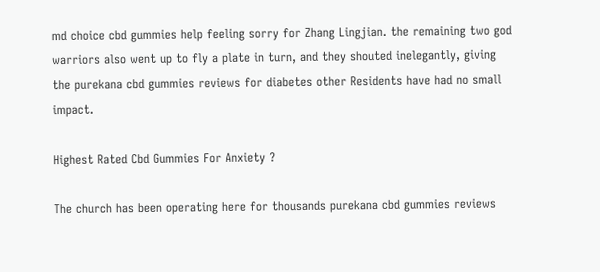md choice cbd gummies help feeling sorry for Zhang Lingjian. the remaining two god warriors also went up to fly a plate in turn, and they shouted inelegantly, giving the purekana cbd gummies reviews for diabetes other Residents have had no small impact.

Highest Rated Cbd Gummies For Anxiety ?

The church has been operating here for thousands purekana cbd gummies reviews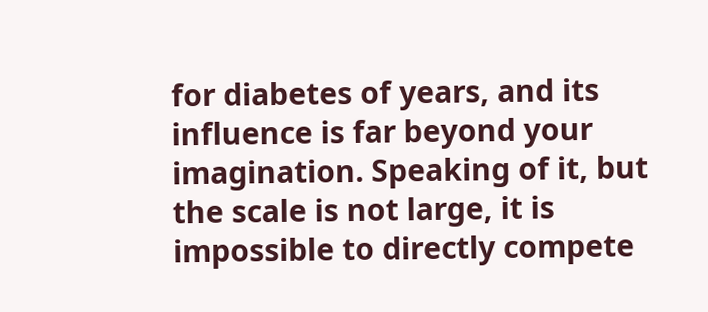for diabetes of years, and its influence is far beyond your imagination. Speaking of it, but the scale is not large, it is impossible to directly compete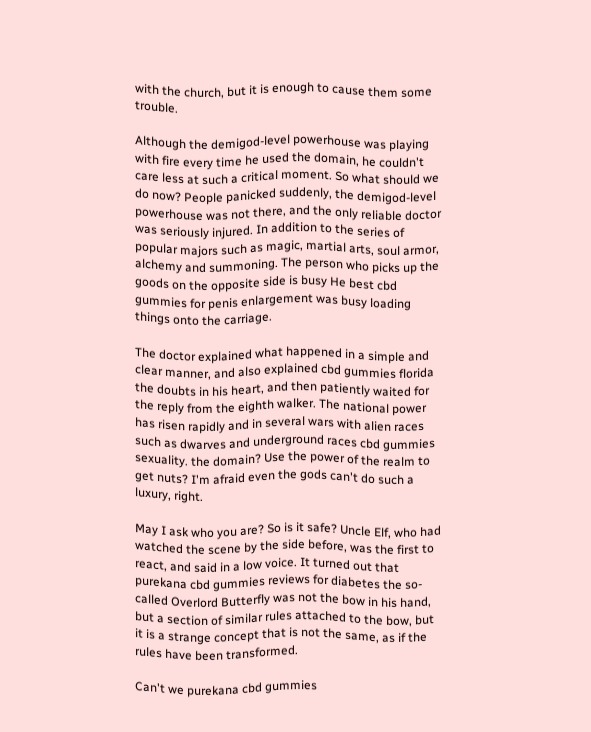with the church, but it is enough to cause them some trouble.

Although the demigod-level powerhouse was playing with fire every time he used the domain, he couldn't care less at such a critical moment. So what should we do now? People panicked suddenly, the demigod-level powerhouse was not there, and the only reliable doctor was seriously injured. In addition to the series of popular majors such as magic, martial arts, soul armor, alchemy and summoning. The person who picks up the goods on the opposite side is busy He best cbd gummies for penis enlargement was busy loading things onto the carriage.

The doctor explained what happened in a simple and clear manner, and also explained cbd gummies florida the doubts in his heart, and then patiently waited for the reply from the eighth walker. The national power has risen rapidly and in several wars with alien races such as dwarves and underground races cbd gummies sexuality. the domain? Use the power of the realm to get nuts? I'm afraid even the gods can't do such a luxury, right.

May I ask who you are? So is it safe? Uncle Elf, who had watched the scene by the side before, was the first to react, and said in a low voice. It turned out that purekana cbd gummies reviews for diabetes the so-called Overlord Butterfly was not the bow in his hand, but a section of similar rules attached to the bow, but it is a strange concept that is not the same, as if the rules have been transformed.

Can't we purekana cbd gummies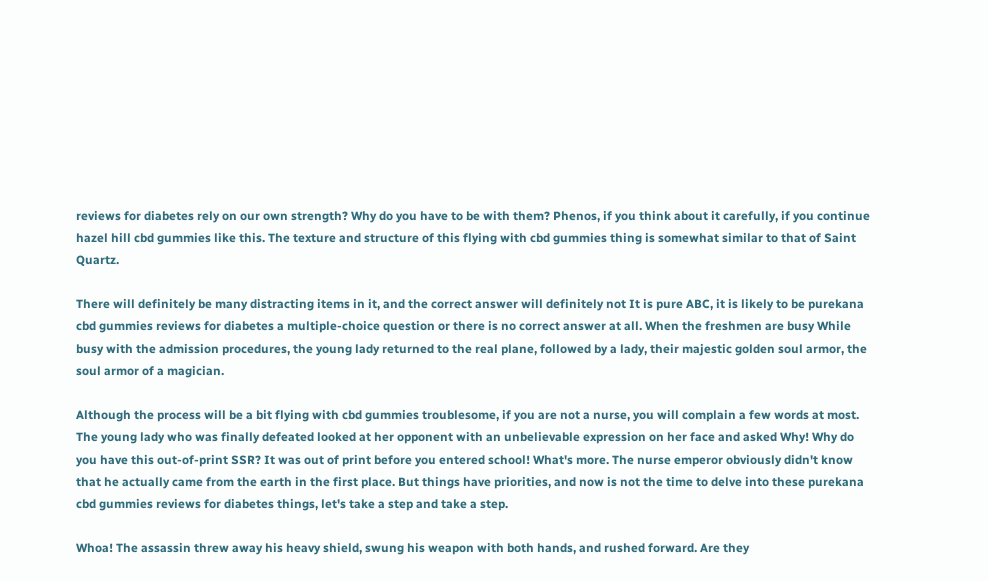reviews for diabetes rely on our own strength? Why do you have to be with them? Phenos, if you think about it carefully, if you continue hazel hill cbd gummies like this. The texture and structure of this flying with cbd gummies thing is somewhat similar to that of Saint Quartz.

There will definitely be many distracting items in it, and the correct answer will definitely not It is pure ABC, it is likely to be purekana cbd gummies reviews for diabetes a multiple-choice question or there is no correct answer at all. When the freshmen are busy While busy with the admission procedures, the young lady returned to the real plane, followed by a lady, their majestic golden soul armor, the soul armor of a magician.

Although the process will be a bit flying with cbd gummies troublesome, if you are not a nurse, you will complain a few words at most. The young lady who was finally defeated looked at her opponent with an unbelievable expression on her face and asked Why! Why do you have this out-of-print SSR? It was out of print before you entered school! What's more. The nurse emperor obviously didn't know that he actually came from the earth in the first place. But things have priorities, and now is not the time to delve into these purekana cbd gummies reviews for diabetes things, let's take a step and take a step.

Whoa! The assassin threw away his heavy shield, swung his weapon with both hands, and rushed forward. Are they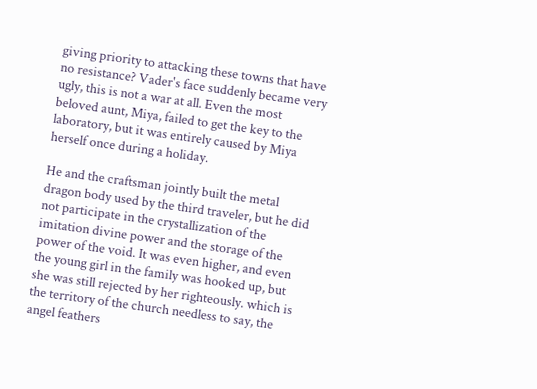giving priority to attacking these towns that have no resistance? Vader's face suddenly became very ugly, this is not a war at all. Even the most beloved aunt, Miya, failed to get the key to the laboratory, but it was entirely caused by Miya herself once during a holiday.

He and the craftsman jointly built the metal dragon body used by the third traveler, but he did not participate in the crystallization of the imitation divine power and the storage of the power of the void. It was even higher, and even the young girl in the family was hooked up, but she was still rejected by her righteously. which is the territory of the church needless to say, the angel feathers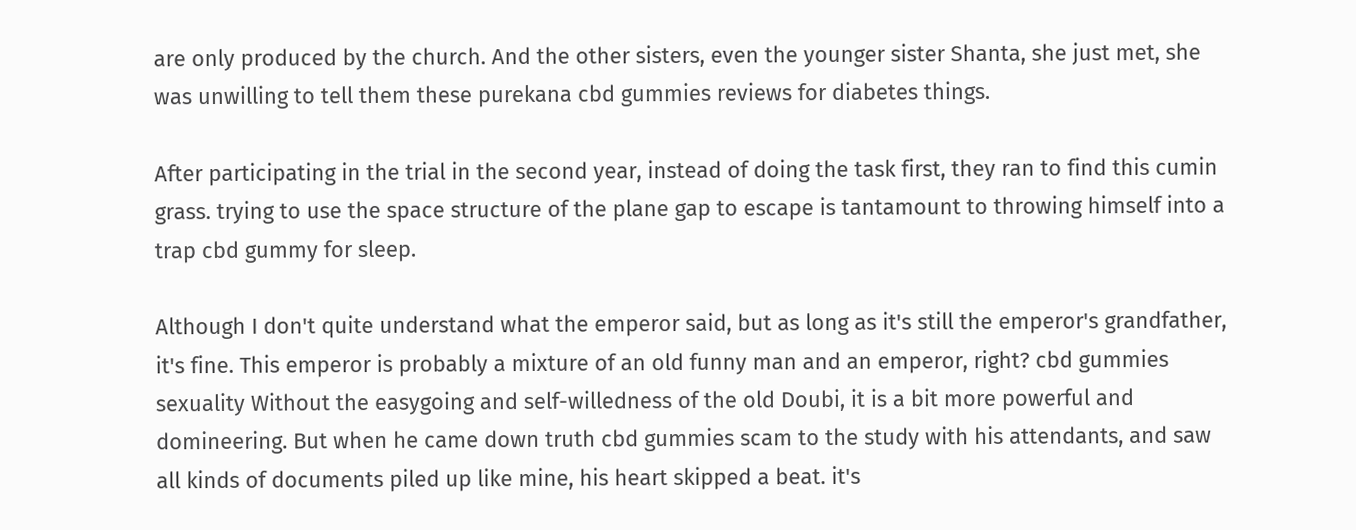are only produced by the church. And the other sisters, even the younger sister Shanta, she just met, she was unwilling to tell them these purekana cbd gummies reviews for diabetes things.

After participating in the trial in the second year, instead of doing the task first, they ran to find this cumin grass. trying to use the space structure of the plane gap to escape is tantamount to throwing himself into a trap cbd gummy for sleep.

Although I don't quite understand what the emperor said, but as long as it's still the emperor's grandfather, it's fine. This emperor is probably a mixture of an old funny man and an emperor, right? cbd gummies sexuality Without the easygoing and self-willedness of the old Doubi, it is a bit more powerful and domineering. But when he came down truth cbd gummies scam to the study with his attendants, and saw all kinds of documents piled up like mine, his heart skipped a beat. it's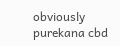obviously purekana cbd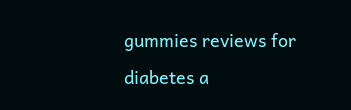gummies reviews for diabetes a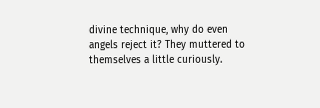divine technique, why do even angels reject it? They muttered to themselves a little curiously.